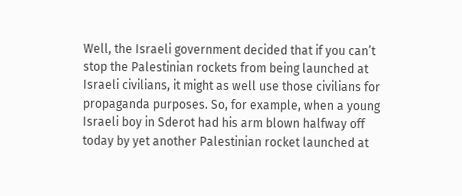Well, the Israeli government decided that if you can’t stop the Palestinian rockets from being launched at Israeli civilians, it might as well use those civilians for propaganda purposes. So, for example, when a young Israeli boy in Sderot had his arm blown halfway off today by yet another Palestinian rocket launched at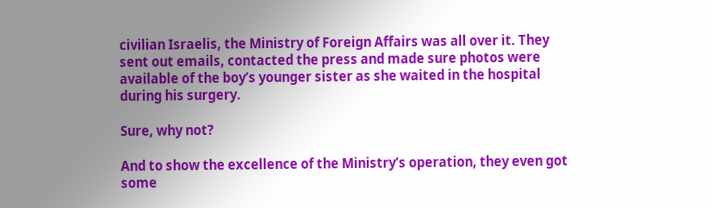civilian Israelis, the Ministry of Foreign Affairs was all over it. They sent out emails, contacted the press and made sure photos were available of the boy’s younger sister as she waited in the hospital during his surgery.

Sure, why not?

And to show the excellence of the Ministry’s operation, they even got some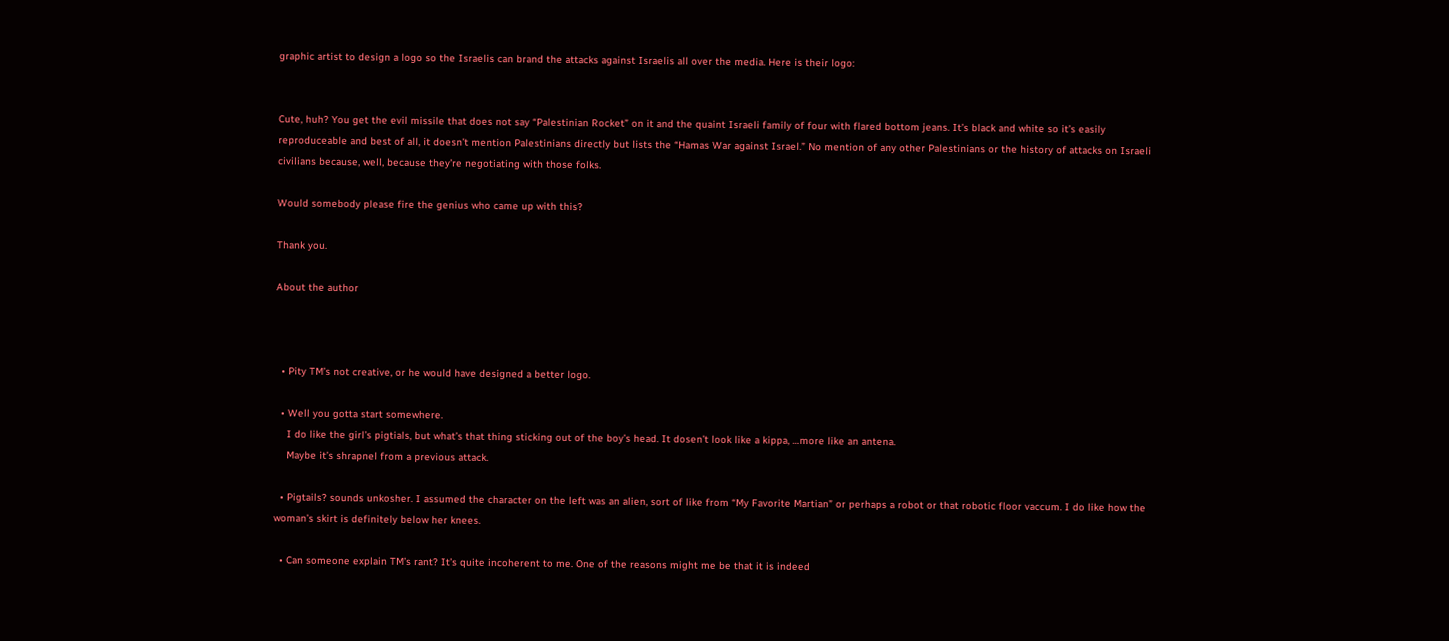graphic artist to design a logo so the Israelis can brand the attacks against Israelis all over the media. Here is their logo:


Cute, huh? You get the evil missile that does not say “Palestinian Rocket” on it and the quaint Israeli family of four with flared bottom jeans. It’s black and white so it’s easily reproduceable and best of all, it doesn’t mention Palestinians directly but lists the “Hamas War against Israel.” No mention of any other Palestinians or the history of attacks on Israeli civilians because, well, because they’re negotiating with those folks.

Would somebody please fire the genius who came up with this?

Thank you.

About the author



  • Pity TM’s not creative, or he would have designed a better logo.

  • Well you gotta start somewhere.
    I do like the girl’s pigtials, but what’s that thing sticking out of the boy’s head. It dosen’t look like a kippa, …more like an antena.
    Maybe it’s shrapnel from a previous attack.

  • Pigtails? sounds unkosher. I assumed the character on the left was an alien, sort of like from “My Favorite Martian” or perhaps a robot or that robotic floor vaccum. I do like how the woman’s skirt is definitely below her knees.

  • Can someone explain TM’s rant? It’s quite incoherent to me. One of the reasons might me be that it is indeed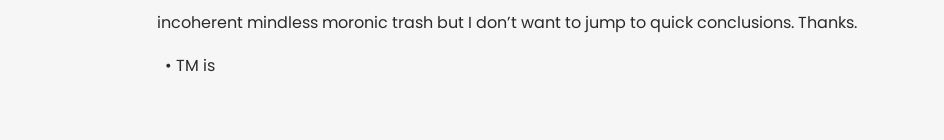incoherent mindless moronic trash but I don’t want to jump to quick conclusions. Thanks.

  • TM is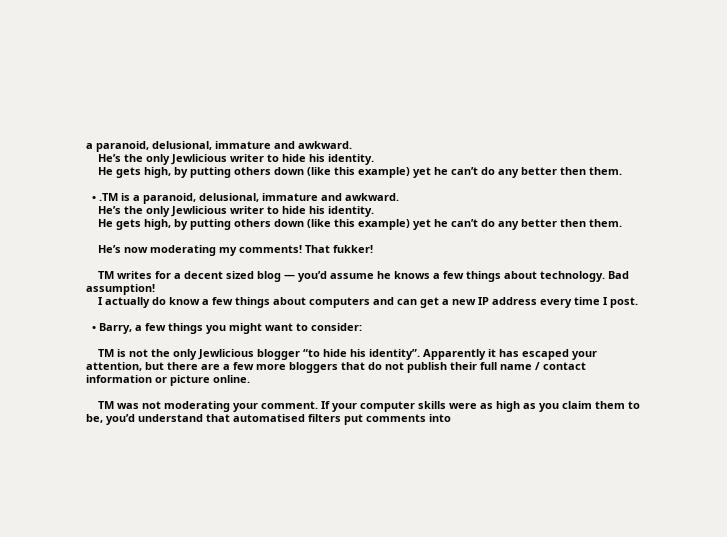a paranoid, delusional, immature and awkward.
    He’s the only Jewlicious writer to hide his identity.
    He gets high, by putting others down (like this example) yet he can’t do any better then them.

  • .TM is a paranoid, delusional, immature and awkward.
    He’s the only Jewlicious writer to hide his identity.
    He gets high, by putting others down (like this example) yet he can’t do any better then them.

    He’s now moderating my comments! That fukker!

    TM writes for a decent sized blog — you’d assume he knows a few things about technology. Bad assumption!
    I actually do know a few things about computers and can get a new IP address every time I post.

  • Barry, a few things you might want to consider:

    TM is not the only Jewlicious blogger “to hide his identity”. Apparently it has escaped your attention, but there are a few more bloggers that do not publish their full name / contact information or picture online.

    TM was not moderating your comment. If your computer skills were as high as you claim them to be, you’d understand that automatised filters put comments into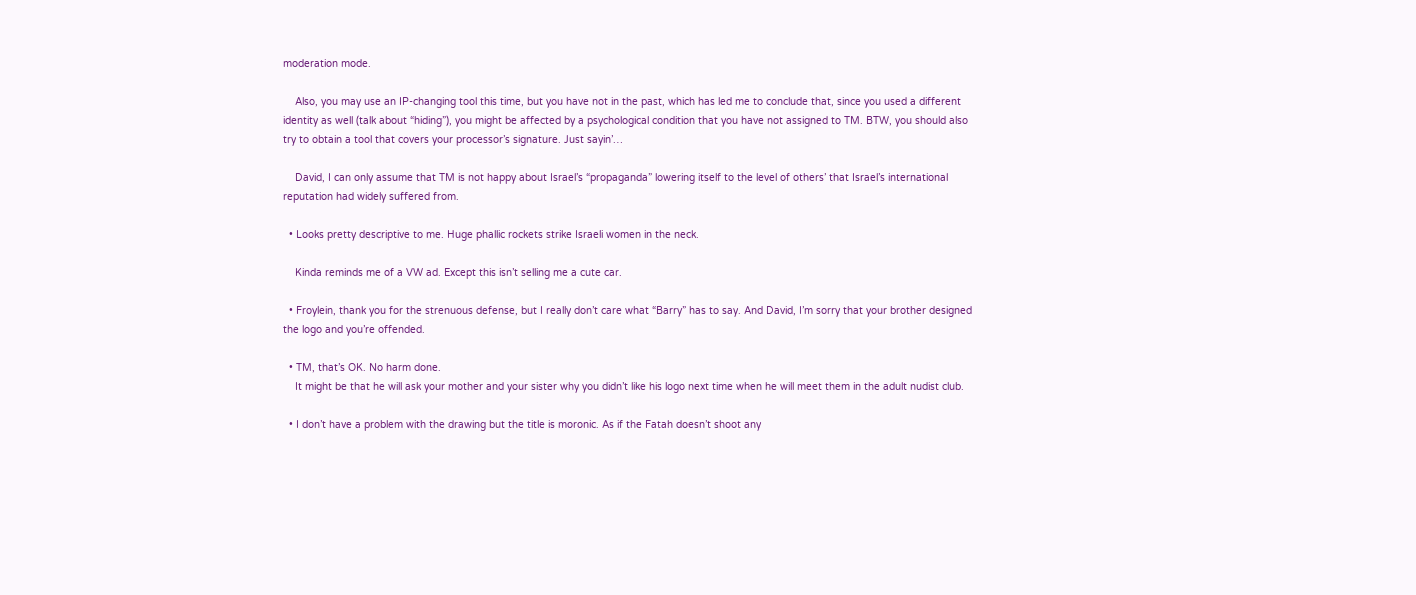moderation mode.

    Also, you may use an IP-changing tool this time, but you have not in the past, which has led me to conclude that, since you used a different identity as well (talk about “hiding”), you might be affected by a psychological condition that you have not assigned to TM. BTW, you should also try to obtain a tool that covers your processor’s signature. Just sayin’…

    David, I can only assume that TM is not happy about Israel’s “propaganda” lowering itself to the level of others’ that Israel’s international reputation had widely suffered from.

  • Looks pretty descriptive to me. Huge phallic rockets strike Israeli women in the neck.

    Kinda reminds me of a VW ad. Except this isn’t selling me a cute car.

  • Froylein, thank you for the strenuous defense, but I really don’t care what “Barry” has to say. And David, I’m sorry that your brother designed the logo and you’re offended.

  • TM, that’s OK. No harm done.
    It might be that he will ask your mother and your sister why you didn’t like his logo next time when he will meet them in the adult nudist club.

  • I don’t have a problem with the drawing but the title is moronic. As if the Fatah doesn’t shoot any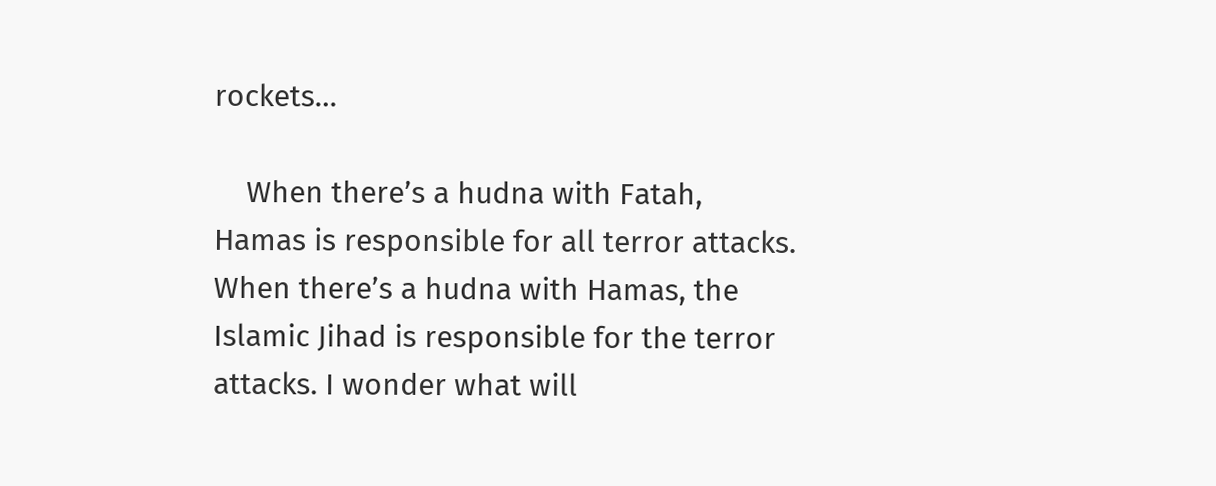rockets…

    When there’s a hudna with Fatah, Hamas is responsible for all terror attacks. When there’s a hudna with Hamas, the Islamic Jihad is responsible for the terror attacks. I wonder what will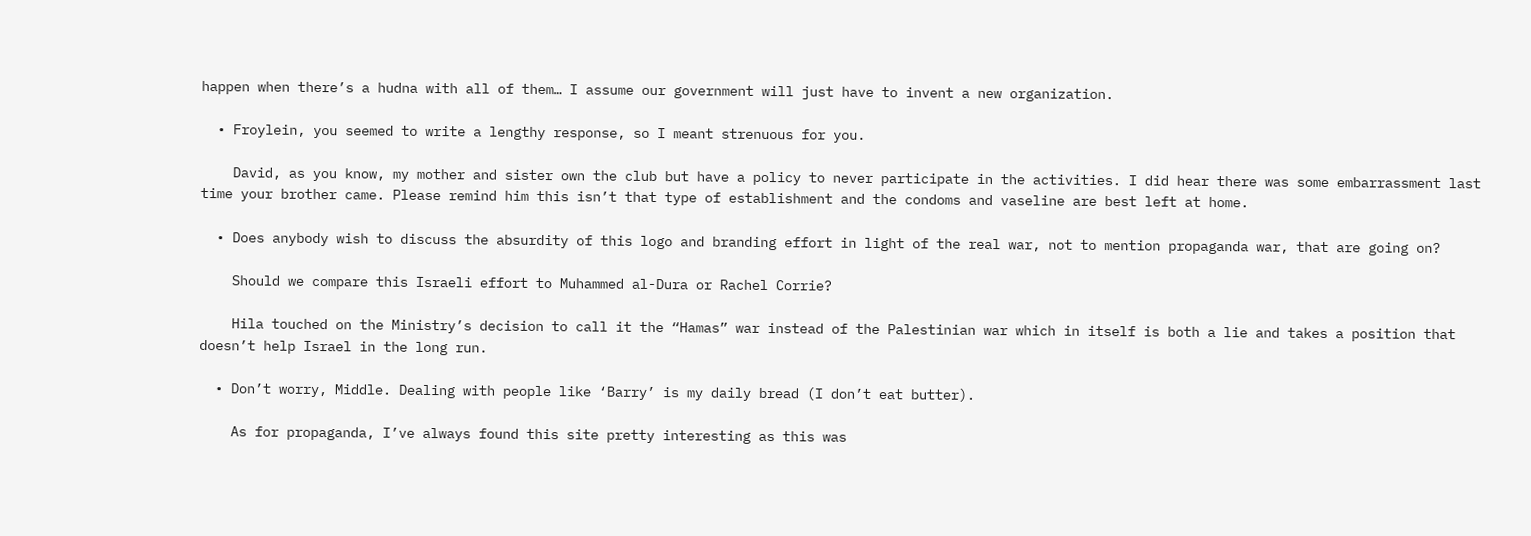happen when there’s a hudna with all of them… I assume our government will just have to invent a new organization.

  • Froylein, you seemed to write a lengthy response, so I meant strenuous for you.

    David, as you know, my mother and sister own the club but have a policy to never participate in the activities. I did hear there was some embarrassment last time your brother came. Please remind him this isn’t that type of establishment and the condoms and vaseline are best left at home.

  • Does anybody wish to discuss the absurdity of this logo and branding effort in light of the real war, not to mention propaganda war, that are going on?

    Should we compare this Israeli effort to Muhammed al-Dura or Rachel Corrie?

    Hila touched on the Ministry’s decision to call it the “Hamas” war instead of the Palestinian war which in itself is both a lie and takes a position that doesn’t help Israel in the long run.

  • Don’t worry, Middle. Dealing with people like ‘Barry’ is my daily bread (I don’t eat butter).

    As for propaganda, I’ve always found this site pretty interesting as this was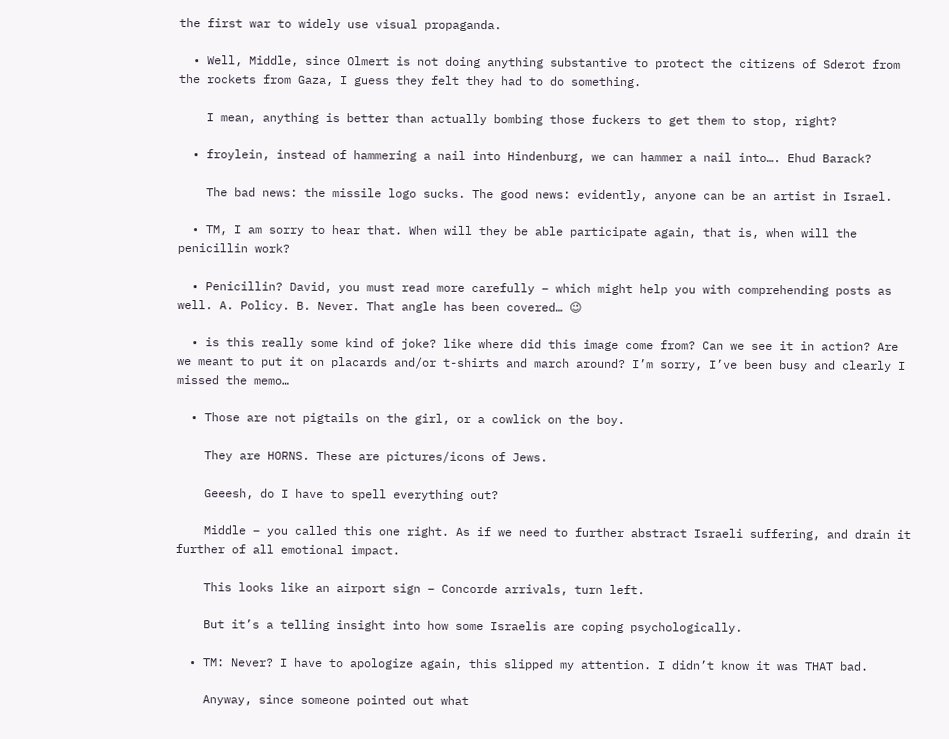the first war to widely use visual propaganda.

  • Well, Middle, since Olmert is not doing anything substantive to protect the citizens of Sderot from the rockets from Gaza, I guess they felt they had to do something.

    I mean, anything is better than actually bombing those fuckers to get them to stop, right?

  • froylein, instead of hammering a nail into Hindenburg, we can hammer a nail into…. Ehud Barack?

    The bad news: the missile logo sucks. The good news: evidently, anyone can be an artist in Israel.

  • TM, I am sorry to hear that. When will they be able participate again, that is, when will the penicillin work?

  • Penicillin? David, you must read more carefully – which might help you with comprehending posts as well. A. Policy. B. Never. That angle has been covered… 😉

  • is this really some kind of joke? like where did this image come from? Can we see it in action? Are we meant to put it on placards and/or t-shirts and march around? I’m sorry, I’ve been busy and clearly I missed the memo…

  • Those are not pigtails on the girl, or a cowlick on the boy.

    They are HORNS. These are pictures/icons of Jews.

    Geeesh, do I have to spell everything out?

    Middle – you called this one right. As if we need to further abstract Israeli suffering, and drain it further of all emotional impact.

    This looks like an airport sign – Concorde arrivals, turn left.

    But it’s a telling insight into how some Israelis are coping psychologically.

  • TM: Never? I have to apologize again, this slipped my attention. I didn’t know it was THAT bad.

    Anyway, since someone pointed out what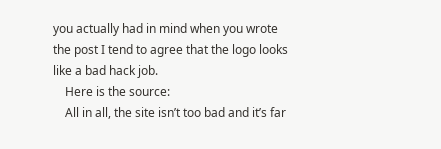you actually had in mind when you wrote the post I tend to agree that the logo looks like a bad hack job.
    Here is the source:
    All in all, the site isn’t too bad and it’s far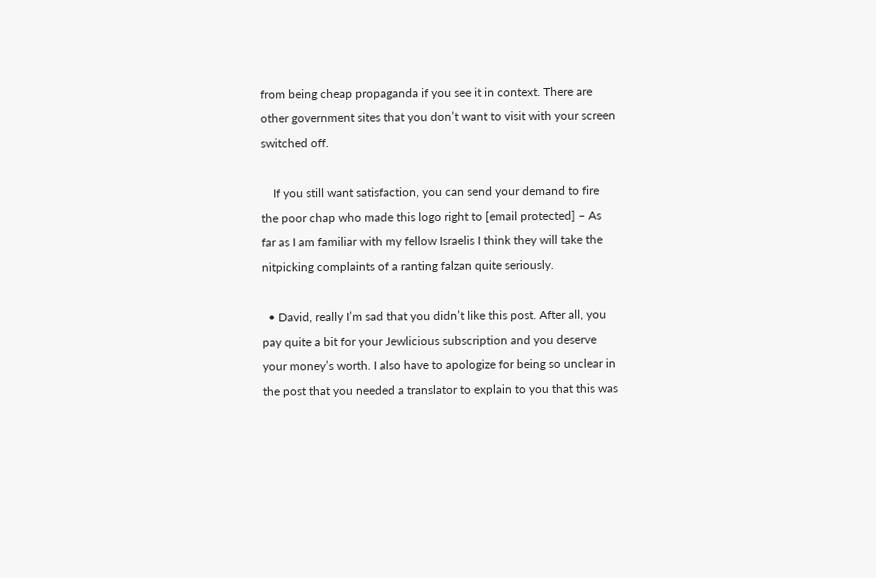from being cheap propaganda if you see it in context. There are other government sites that you don’t want to visit with your screen switched off.

    If you still want satisfaction, you can send your demand to fire the poor chap who made this logo right to [email protected] – As far as I am familiar with my fellow Israelis I think they will take the nitpicking complaints of a ranting falzan quite seriously.

  • David, really I’m sad that you didn’t like this post. After all, you pay quite a bit for your Jewlicious subscription and you deserve your money’s worth. I also have to apologize for being so unclear in the post that you needed a translator to explain to you that this was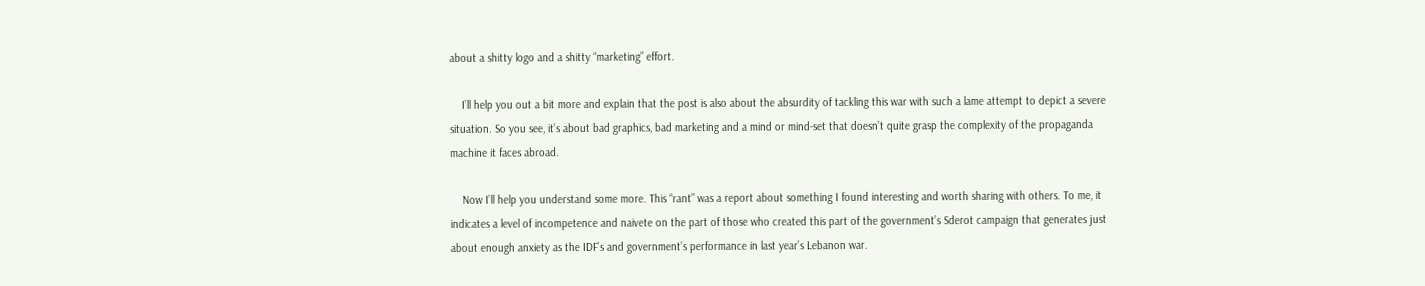about a shitty logo and a shitty “marketing” effort.

    I’ll help you out a bit more and explain that the post is also about the absurdity of tackling this war with such a lame attempt to depict a severe situation. So you see, it’s about bad graphics, bad marketing and a mind or mind-set that doesn’t quite grasp the complexity of the propaganda machine it faces abroad.

    Now I’ll help you understand some more. This “rant” was a report about something I found interesting and worth sharing with others. To me, it indicates a level of incompetence and naivete on the part of those who created this part of the government’s Sderot campaign that generates just about enough anxiety as the IDF’s and government’s performance in last year’s Lebanon war.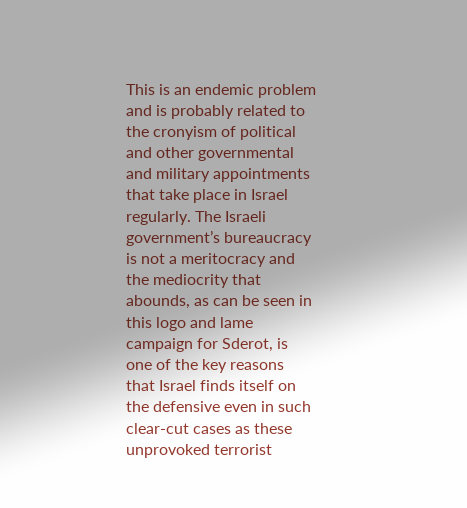This is an endemic problem and is probably related to the cronyism of political and other governmental and military appointments that take place in Israel regularly. The Israeli government’s bureaucracy is not a meritocracy and the mediocrity that abounds, as can be seen in this logo and lame campaign for Sderot, is one of the key reasons that Israel finds itself on the defensive even in such clear-cut cases as these unprovoked terrorist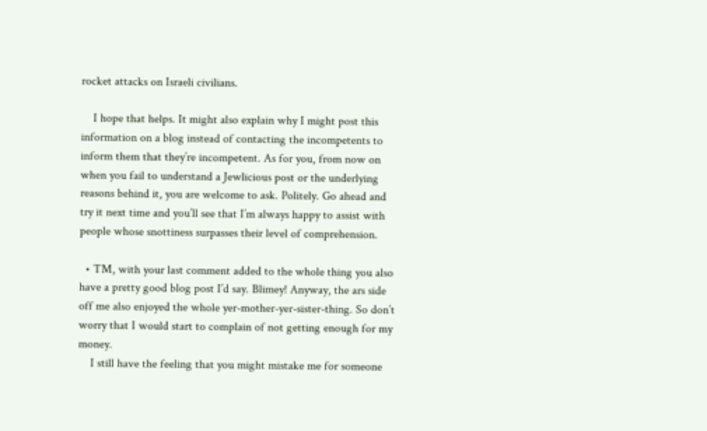rocket attacks on Israeli civilians.

    I hope that helps. It might also explain why I might post this information on a blog instead of contacting the incompetents to inform them that they’re incompetent. As for you, from now on when you fail to understand a Jewlicious post or the underlying reasons behind it, you are welcome to ask. Politely. Go ahead and try it next time and you’ll see that I’m always happy to assist with people whose snottiness surpasses their level of comprehension.

  • TM, with your last comment added to the whole thing you also have a pretty good blog post I’d say. Blimey! Anyway, the ars side off me also enjoyed the whole yer-mother-yer-sister-thing. So don’t worry that I would start to complain of not getting enough for my money.
    I still have the feeling that you might mistake me for someone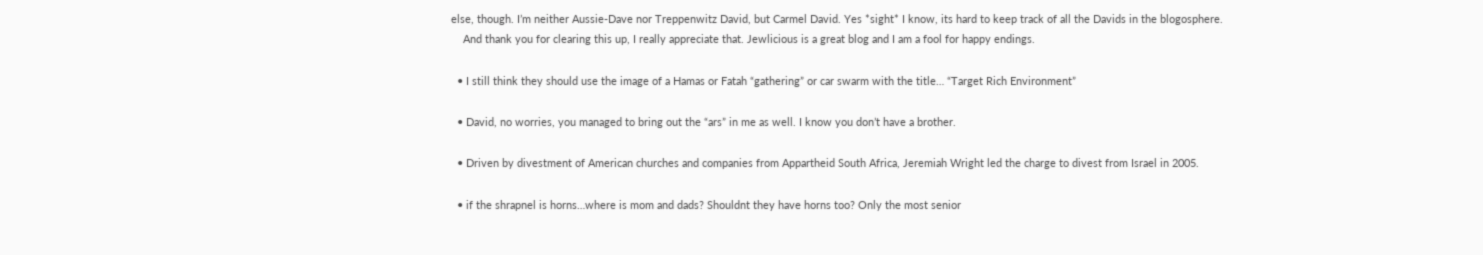else, though. I’m neither Aussie-Dave nor Treppenwitz David, but Carmel David. Yes *sight* I know, its hard to keep track of all the Davids in the blogosphere.
    And thank you for clearing this up, I really appreciate that. Jewlicious is a great blog and I am a fool for happy endings.

  • I still think they should use the image of a Hamas or Fatah “gathering” or car swarm with the title… “Target Rich Environment”

  • David, no worries, you managed to bring out the “ars” in me as well. I know you don’t have a brother.

  • Driven by divestment of American churches and companies from Appartheid South Africa, Jeremiah Wright led the charge to divest from Israel in 2005.

  • if the shrapnel is horns…where is mom and dads? Shouldnt they have horns too? Only the most senior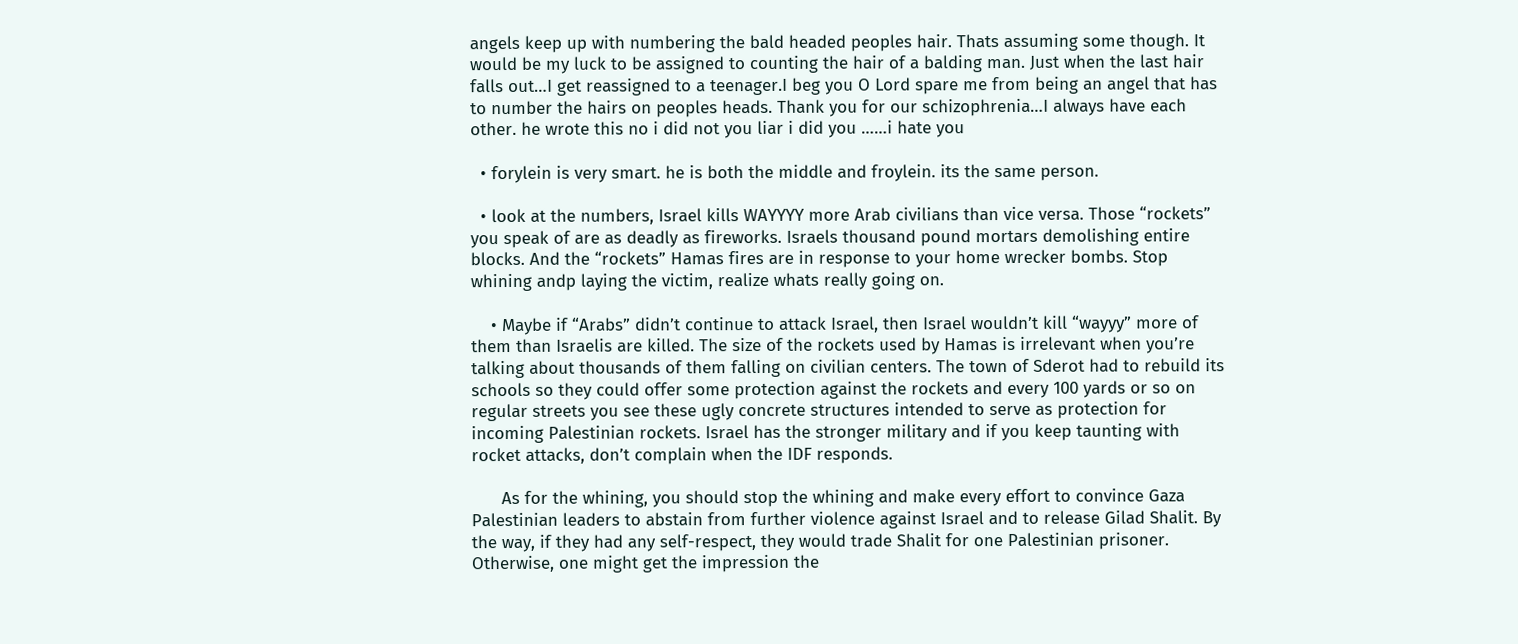angels keep up with numbering the bald headed peoples hair. Thats assuming some though. It would be my luck to be assigned to counting the hair of a balding man. Just when the last hair falls out…I get reassigned to a teenager.I beg you O Lord spare me from being an angel that has to number the hairs on peoples heads. Thank you for our schizophrenia…I always have each other. he wrote this no i did not you liar i did you ……i hate you

  • forylein is very smart. he is both the middle and froylein. its the same person.

  • look at the numbers, Israel kills WAYYYY more Arab civilians than vice versa. Those “rockets” you speak of are as deadly as fireworks. Israels thousand pound mortars demolishing entire blocks. And the “rockets” Hamas fires are in response to your home wrecker bombs. Stop whining andp laying the victim, realize whats really going on.

    • Maybe if “Arabs” didn’t continue to attack Israel, then Israel wouldn’t kill “wayyy” more of them than Israelis are killed. The size of the rockets used by Hamas is irrelevant when you’re talking about thousands of them falling on civilian centers. The town of Sderot had to rebuild its schools so they could offer some protection against the rockets and every 100 yards or so on regular streets you see these ugly concrete structures intended to serve as protection for incoming Palestinian rockets. Israel has the stronger military and if you keep taunting with rocket attacks, don’t complain when the IDF responds.

      As for the whining, you should stop the whining and make every effort to convince Gaza Palestinian leaders to abstain from further violence against Israel and to release Gilad Shalit. By the way, if they had any self-respect, they would trade Shalit for one Palestinian prisoner. Otherwise, one might get the impression the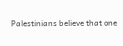Palestinians believe that one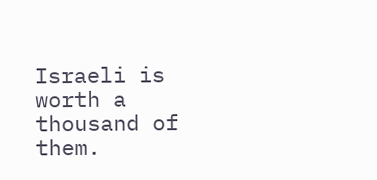Israeli is worth a thousand of them.